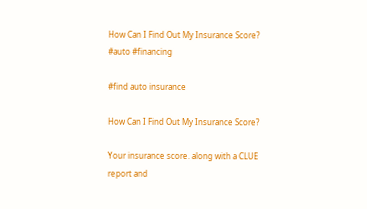How Can I Find Out My Insurance Score? #auto #financing

#find auto insurance

How Can I Find Out My Insurance Score?

Your insurance score. along with a CLUE report and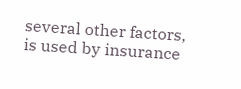several other factors, is used by insurance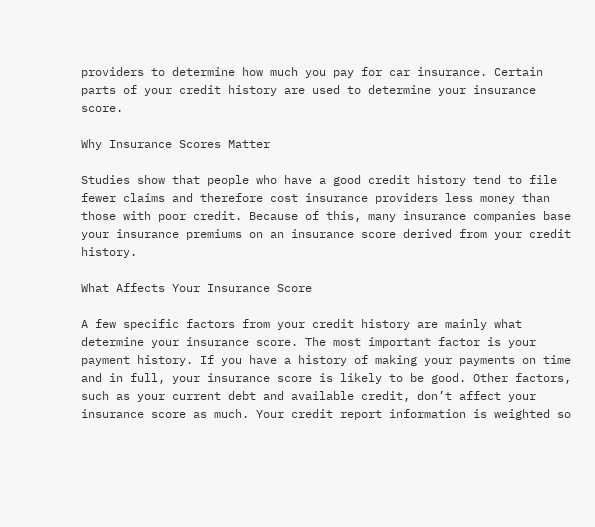providers to determine how much you pay for car insurance. Certain parts of your credit history are used to determine your insurance score.

Why Insurance Scores Matter

Studies show that people who have a good credit history tend to file fewer claims and therefore cost insurance providers less money than those with poor credit. Because of this, many insurance companies base your insurance premiums on an insurance score derived from your credit history.

What Affects Your Insurance Score

A few specific factors from your credit history are mainly what determine your insurance score. The most important factor is your payment history. If you have a history of making your payments on time and in full, your insurance score is likely to be good. Other factors, such as your current debt and available credit, don’t affect your insurance score as much. Your credit report information is weighted so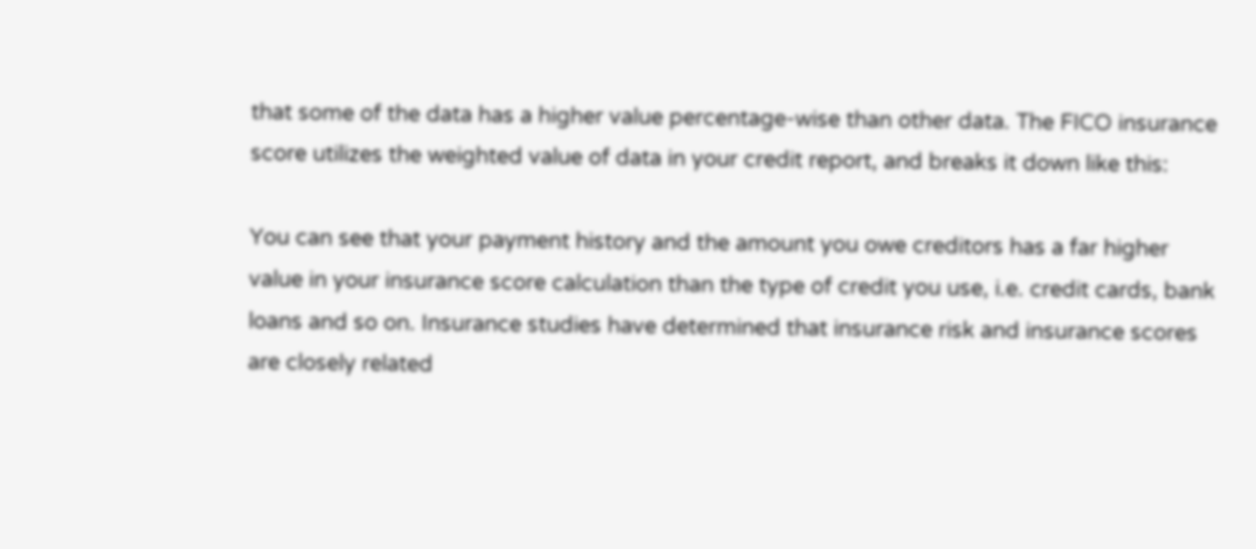that some of the data has a higher value percentage-wise than other data. The FICO insurance score utilizes the weighted value of data in your credit report, and breaks it down like this:

You can see that your payment history and the amount you owe creditors has a far higher value in your insurance score calculation than the type of credit you use, i.e. credit cards, bank loans and so on. Insurance studies have determined that insurance risk and insurance scores are closely related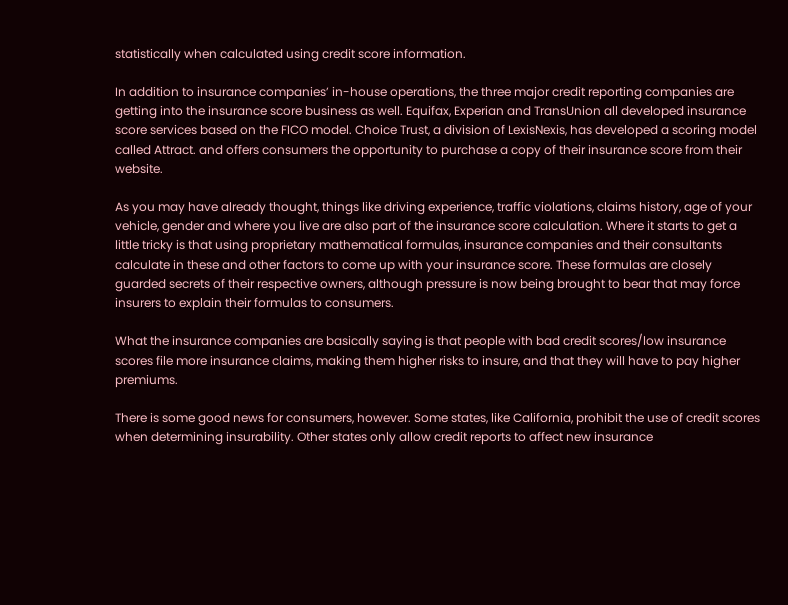statistically when calculated using credit score information.

In addition to insurance companies’ in-house operations, the three major credit reporting companies are getting into the insurance score business as well. Equifax, Experian and TransUnion all developed insurance score services based on the FICO model. Choice Trust, a division of LexisNexis, has developed a scoring model called Attract. and offers consumers the opportunity to purchase a copy of their insurance score from their website.

As you may have already thought, things like driving experience, traffic violations, claims history, age of your vehicle, gender and where you live are also part of the insurance score calculation. Where it starts to get a little tricky is that using proprietary mathematical formulas, insurance companies and their consultants calculate in these and other factors to come up with your insurance score. These formulas are closely guarded secrets of their respective owners, although pressure is now being brought to bear that may force insurers to explain their formulas to consumers.

What the insurance companies are basically saying is that people with bad credit scores/low insurance scores file more insurance claims, making them higher risks to insure, and that they will have to pay higher premiums.

There is some good news for consumers, however. Some states, like California, prohibit the use of credit scores when determining insurability. Other states only allow credit reports to affect new insurance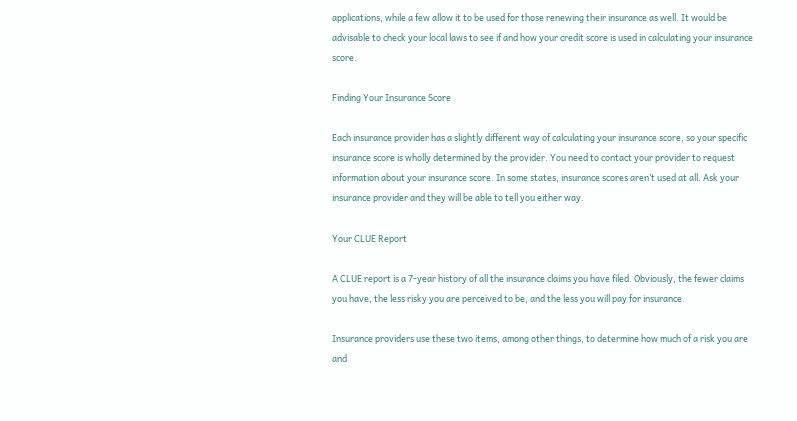applications, while a few allow it to be used for those renewing their insurance as well. It would be advisable to check your local laws to see if and how your credit score is used in calculating your insurance score.

Finding Your Insurance Score

Each insurance provider has a slightly different way of calculating your insurance score, so your specific insurance score is wholly determined by the provider. You need to contact your provider to request information about your insurance score. In some states, insurance scores aren’t used at all. Ask your insurance provider and they will be able to tell you either way.

Your CLUE Report

A CLUE report is a 7-year history of all the insurance claims you have filed. Obviously, the fewer claims you have, the less risky you are perceived to be, and the less you will pay for insurance.

Insurance providers use these two items, among other things, to determine how much of a risk you are and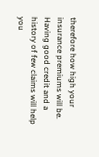therefore how high your insurance premiums will be. Having good credit and a history of few claims will help you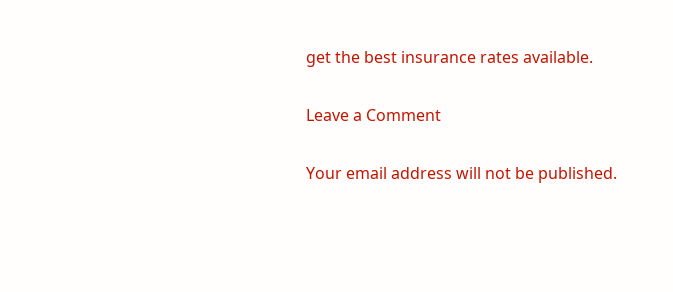get the best insurance rates available.

Leave a Comment

Your email address will not be published.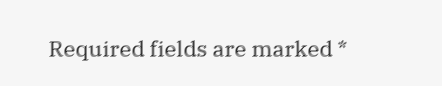Required fields are marked *